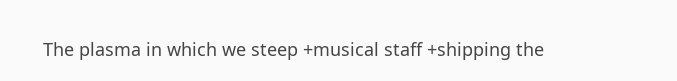The plasma in which we steep +musical staff +shipping the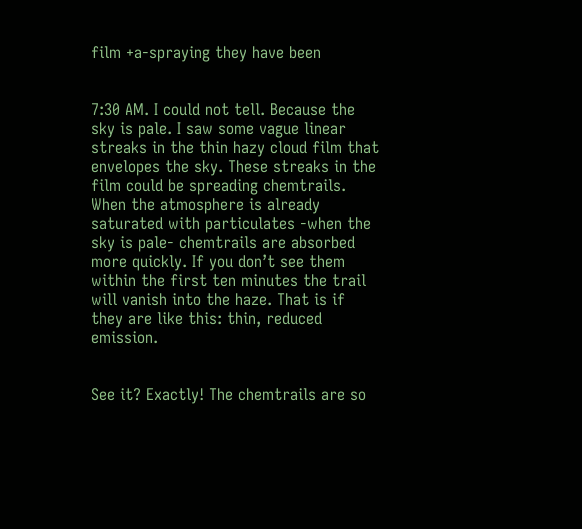film +a-spraying they have been


7:30 AM. I could not tell. Because the sky is pale. I saw some vague linear streaks in the thin hazy cloud film that envelopes the sky. These streaks in the film could be spreading chemtrails. When the atmosphere is already saturated with particulates -when the sky is pale- chemtrails are absorbed more quickly. If you don’t see them within the first ten minutes the trail will vanish into the haze. That is if they are like this: thin, reduced emission.


See it? Exactly! The chemtrails are so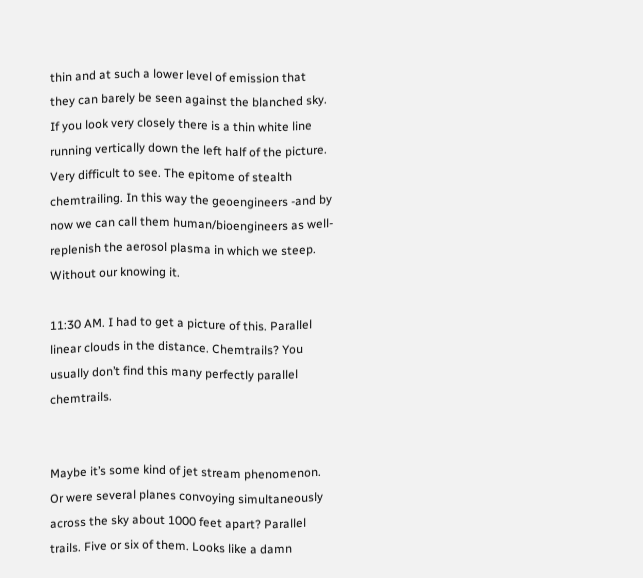thin and at such a lower level of emission that they can barely be seen against the blanched sky. If you look very closely there is a thin white line running vertically down the left half of the picture. Very difficult to see. The epitome of stealth chemtrailing. In this way the geoengineers -and by now we can call them human/bioengineers as well- replenish the aerosol plasma in which we steep. Without our knowing it.

11:30 AM. I had to get a picture of this. Parallel linear clouds in the distance. Chemtrails? You usually don’t find this many perfectly parallel chemtrails.


Maybe it’s some kind of jet stream phenomenon. Or were several planes convoying simultaneously across the sky about 1000 feet apart? Parallel trails. Five or six of them. Looks like a damn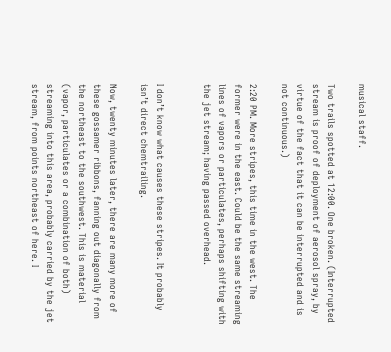musical staff.

Two trails spotted at 12:00. One broken. (Interrupted stream is proof of deployment of aerosol spray, by virtue of the fact that it can be interrupted and is not continuous.)

2:20 PM. More stripes, this time in the west. The former were in the east. Could be the same streaming lines of vapors or particulates, perhaps shifting with the jet stream; having passed overhead.


I don’t know what causes these stripes. It probably isn’t direct chemtrailing.

Now, twenty minutes later, there are many more of these gossamer ribbons, fanning out diagonally from the northeast to the southwest. This is material (vapor, particulates or a combination of both) streaming into this area, probably carried by the jet stream, from points northeast of here. I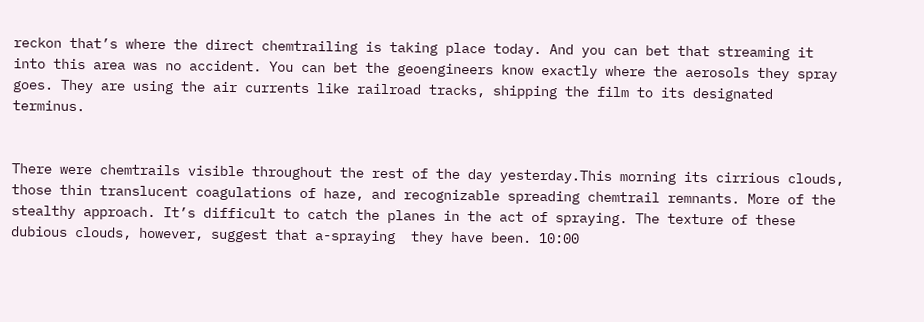reckon that’s where the direct chemtrailing is taking place today. And you can bet that streaming it into this area was no accident. You can bet the geoengineers know exactly where the aerosols they spray goes. They are using the air currents like railroad tracks, shipping the film to its designated terminus.


There were chemtrails visible throughout the rest of the day yesterday.This morning its cirrious clouds, those thin translucent coagulations of haze, and recognizable spreading chemtrail remnants. More of the stealthy approach. It’s difficult to catch the planes in the act of spraying. The texture of these dubious clouds, however, suggest that a-spraying  they have been. 10:00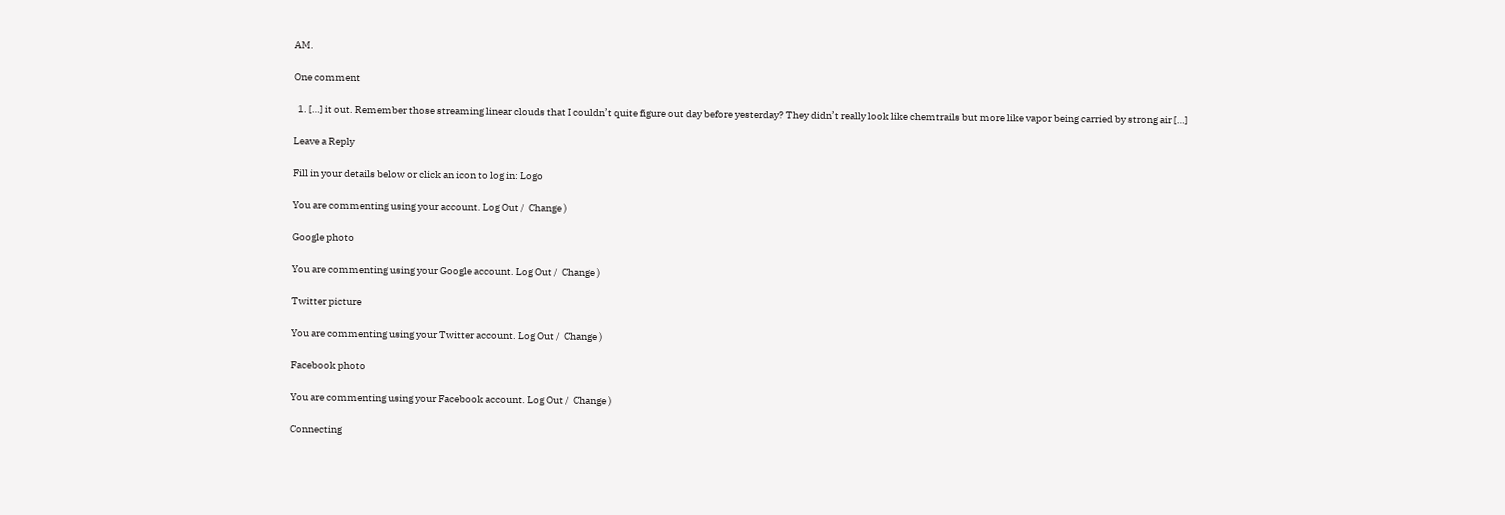AM.

One comment

  1. […] it out. Remember those streaming linear clouds that I couldn’t quite figure out day before yesterday? They didn’t really look like chemtrails but more like vapor being carried by strong air […]

Leave a Reply

Fill in your details below or click an icon to log in: Logo

You are commenting using your account. Log Out /  Change )

Google photo

You are commenting using your Google account. Log Out /  Change )

Twitter picture

You are commenting using your Twitter account. Log Out /  Change )

Facebook photo

You are commenting using your Facebook account. Log Out /  Change )

Connecting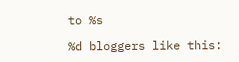to %s

%d bloggers like this: